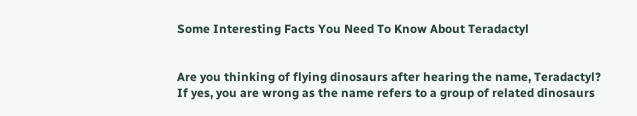Some Interesting Facts You Need To Know About Teradactyl


Are you thinking of flying dinosaurs after hearing the name, Teradactyl? If yes, you are wrong as the name refers to a group of related dinosaurs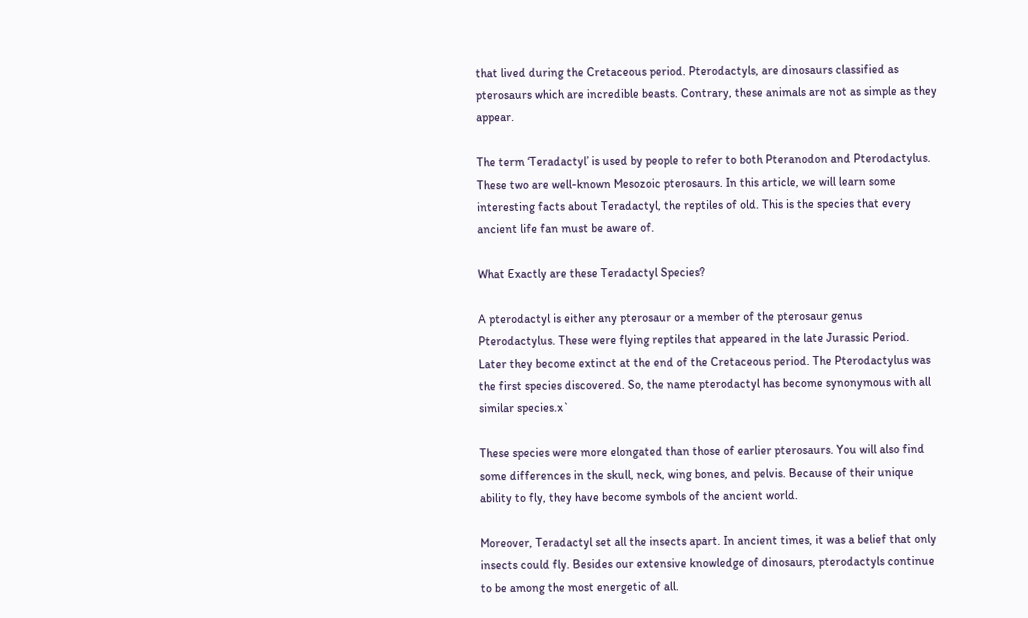that lived during the Cretaceous period. Pterodactyls, are dinosaurs classified as pterosaurs which are incredible beasts. Contrary, these animals are not as simple as they appear.

The term ‘Teradactyl’ is used by people to refer to both Pteranodon and Pterodactylus. These two are well-known Mesozoic pterosaurs. In this article, we will learn some interesting facts about Teradactyl, the reptiles of old. This is the species that every ancient life fan must be aware of.

What Exactly are these Teradactyl Species?

A pterodactyl is either any pterosaur or a member of the pterosaur genus Pterodactylus. These were flying reptiles that appeared in the late Jurassic Period. Later they become extinct at the end of the Cretaceous period. The Pterodactylus was the first species discovered. So, the name pterodactyl has become synonymous with all similar species.x`

These species were more elongated than those of earlier pterosaurs. You will also find some differences in the skull, neck, wing bones, and pelvis. Because of their unique ability to fly, they have become symbols of the ancient world.

Moreover, Teradactyl set all the insects apart. In ancient times, it was a belief that only insects could fly. Besides our extensive knowledge of dinosaurs, pterodactyls continue to be among the most energetic of all.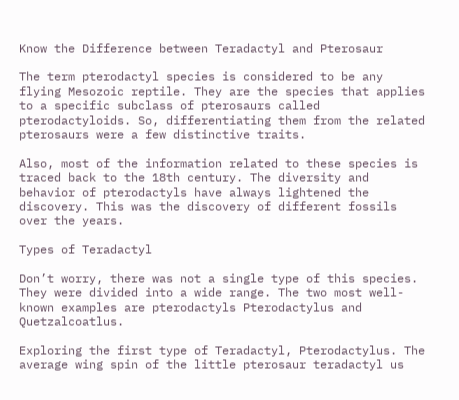Know the Difference between Teradactyl and Pterosaur

The term pterodactyl species is considered to be any flying Mesozoic reptile. They are the species that applies to a specific subclass of pterosaurs called pterodactyloids. So, differentiating them from the related pterosaurs were a few distinctive traits.

Also, most of the information related to these species is traced back to the 18th century. The diversity and behavior of pterodactyls have always lightened the discovery. This was the discovery of different fossils over the years.

Types of Teradactyl

Don’t worry, there was not a single type of this species. They were divided into a wide range. The two most well-known examples are pterodactyls Pterodactylus and Quetzalcoatlus.

Exploring the first type of Teradactyl, Pterodactylus. The average wing spin of the little pterosaur teradactyl us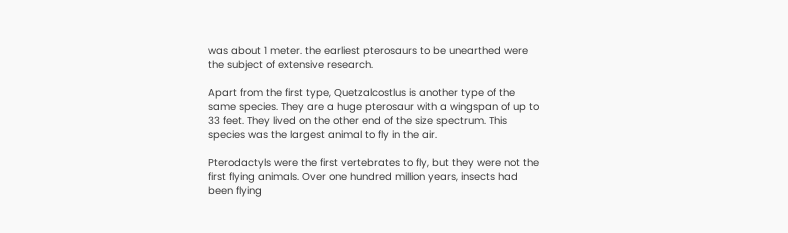was about 1 meter. the earliest pterosaurs to be unearthed were the subject of extensive research.

Apart from the first type, Quetzalcostlus is another type of the same species. They are a huge pterosaur with a wingspan of up to 33 feet. They lived on the other end of the size spectrum. This species was the largest animal to fly in the air.

Pterodactyls were the first vertebrates to fly, but they were not the first flying animals. Over one hundred million years, insects had been flying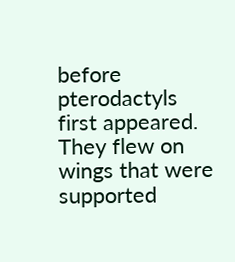before pterodactyls first appeared. They flew on wings that were supported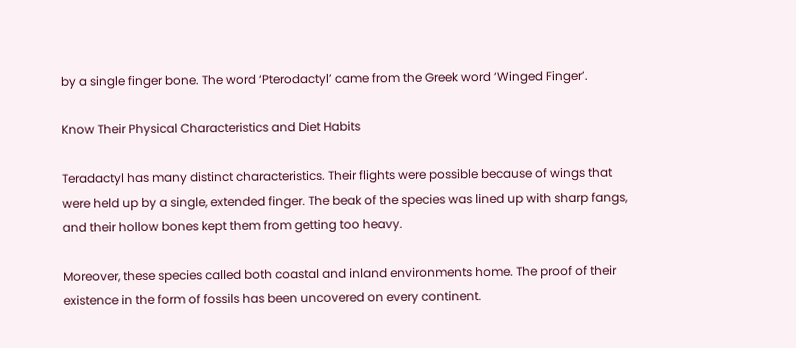by a single finger bone. The word ‘Pterodactyl’ came from the Greek word ‘Winged Finger’.

Know Their Physical Characteristics and Diet Habits

Teradactyl has many distinct characteristics. Their flights were possible because of wings that were held up by a single, extended finger. The beak of the species was lined up with sharp fangs, and their hollow bones kept them from getting too heavy.

Moreover, these species called both coastal and inland environments home. The proof of their existence in the form of fossils has been uncovered on every continent.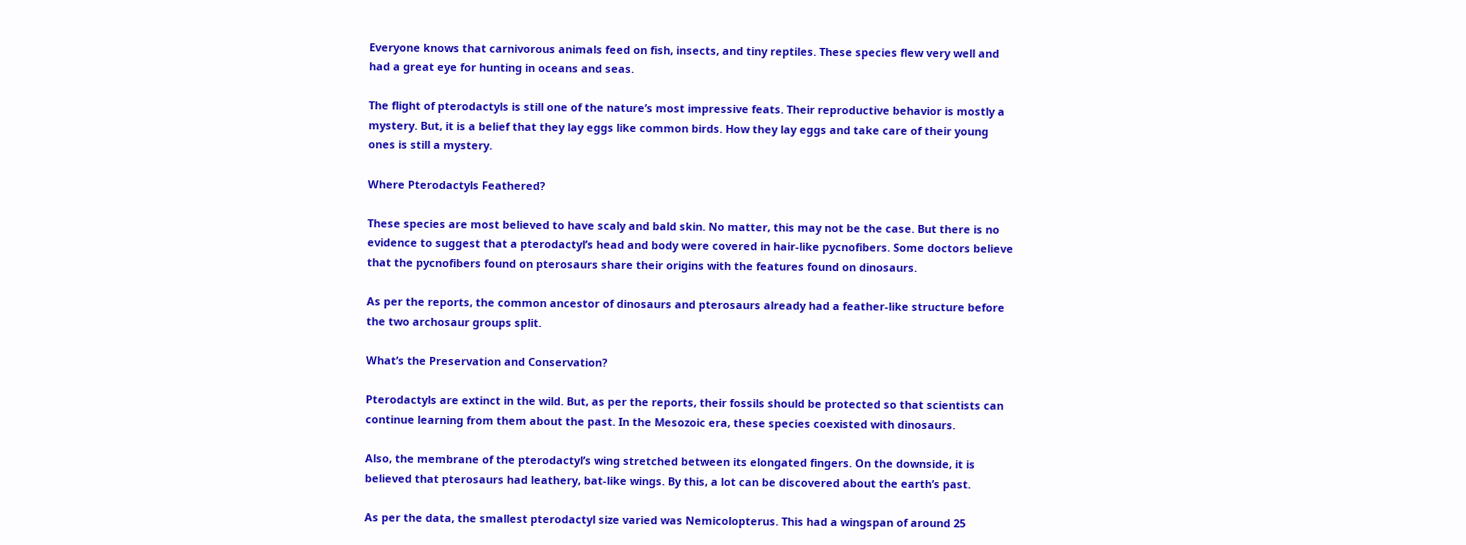Everyone knows that carnivorous animals feed on fish, insects, and tiny reptiles. These species flew very well and had a great eye for hunting in oceans and seas.

The flight of pterodactyls is still one of the nature’s most impressive feats. Their reproductive behavior is mostly a mystery. But, it is a belief that they lay eggs like common birds. How they lay eggs and take care of their young ones is still a mystery.

Where Pterodactyls Feathered?

These species are most believed to have scaly and bald skin. No matter, this may not be the case. But there is no evidence to suggest that a pterodactyl’s head and body were covered in hair-like pycnofibers. Some doctors believe that the pycnofibers found on pterosaurs share their origins with the features found on dinosaurs.

As per the reports, the common ancestor of dinosaurs and pterosaurs already had a feather-like structure before the two archosaur groups split.

What’s the Preservation and Conservation?

Pterodactyls are extinct in the wild. But, as per the reports, their fossils should be protected so that scientists can continue learning from them about the past. In the Mesozoic era, these species coexisted with dinosaurs.

Also, the membrane of the pterodactyl’s wing stretched between its elongated fingers. On the downside, it is believed that pterosaurs had leathery, bat-like wings. By this, a lot can be discovered about the earth’s past.

As per the data, the smallest pterodactyl size varied was Nemicolopterus. This had a wingspan of around 25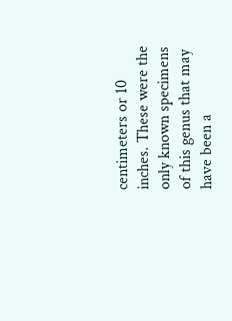centimeters or 10 inches. These were the only known specimens of this genus that may have been a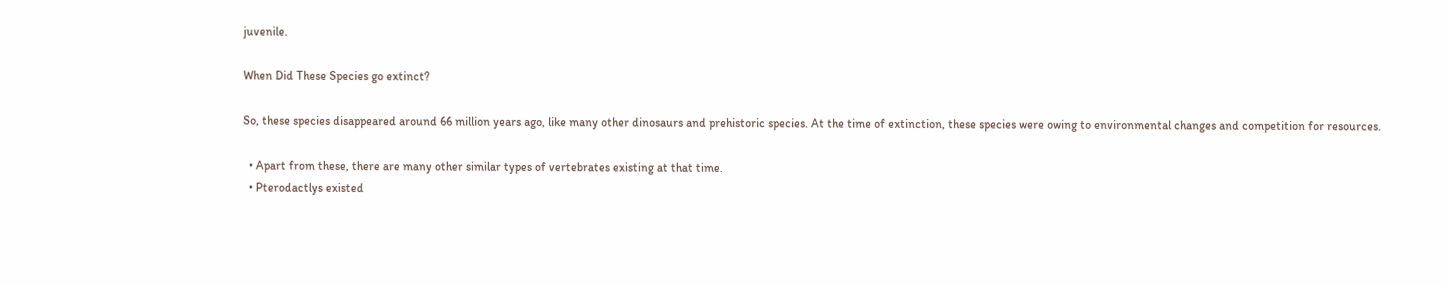juvenile.

When Did These Species go extinct?

So, these species disappeared around 66 million years ago, like many other dinosaurs and prehistoric species. At the time of extinction, these species were owing to environmental changes and competition for resources.

  • Apart from these, there are many other similar types of vertebrates existing at that time.
  • Pterodactlys existed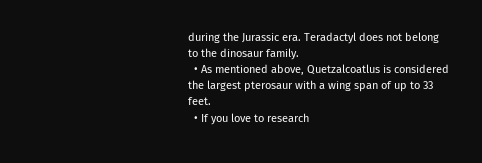during the Jurassic era. Teradactyl does not belong to the dinosaur family.
  • As mentioned above, Quetzalcoatlus is considered the largest pterosaur with a wing span of up to 33 feet.
  • If you love to research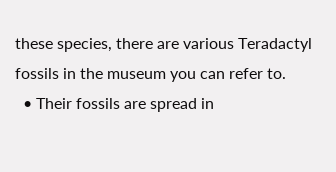these species, there are various Teradactyl fossils in the museum you can refer to.
  • Their fossils are spread in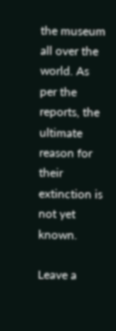the museum all over the world. As per the reports, the ultimate reason for their extinction is not yet known.

Leave a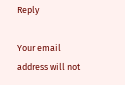Reply

Your email address will not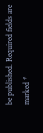be published. Required fields are marked *